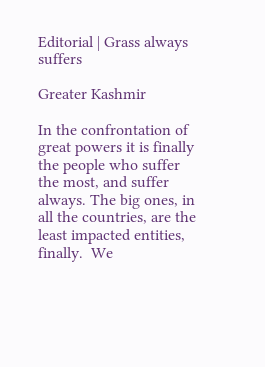Editorial | Grass always suffers

Greater Kashmir

In the confrontation of great powers it is finally the people who suffer the most, and suffer always. The big ones, in all the countries, are the least impacted entities, finally.  We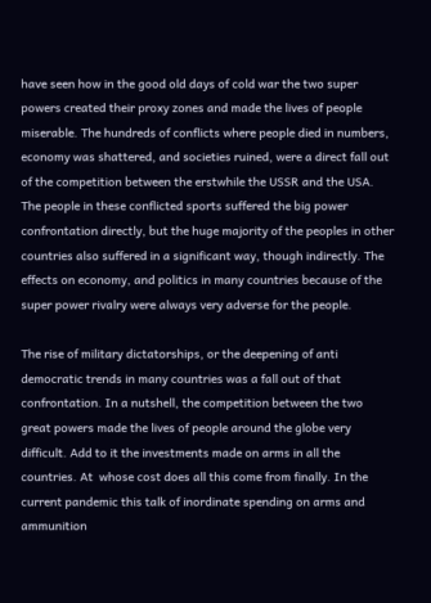have seen how in the good old days of cold war the two super powers created their proxy zones and made the lives of people miserable. The hundreds of conflicts where people died in numbers, economy was shattered, and societies ruined, were a direct fall out of the competition between the erstwhile the USSR and the USA. The people in these conflicted sports suffered the big power confrontation directly, but the huge majority of the peoples in other countries also suffered in a significant way, though indirectly. The effects on economy, and politics in many countries because of the super power rivalry were always very adverse for the people.

The rise of military dictatorships, or the deepening of anti democratic trends in many countries was a fall out of that confrontation. In a nutshell, the competition between the two great powers made the lives of people around the globe very difficult. Add to it the investments made on arms in all the countries. At  whose cost does all this come from finally. In the current pandemic this talk of inordinate spending on arms and ammunition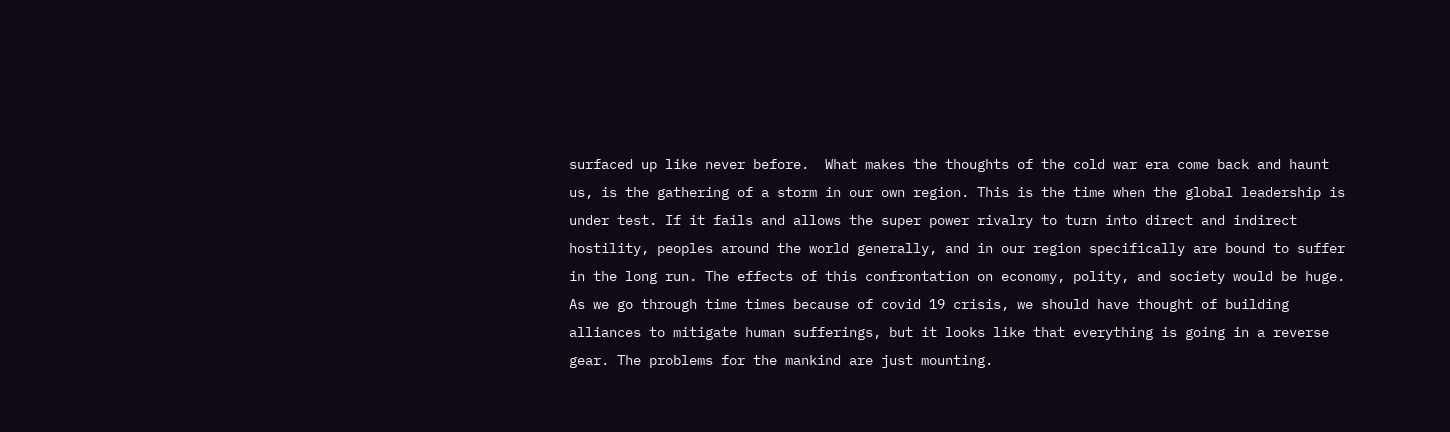surfaced up like never before.  What makes the thoughts of the cold war era come back and haunt us, is the gathering of a storm in our own region. This is the time when the global leadership is under test. If it fails and allows the super power rivalry to turn into direct and indirect hostility, peoples around the world generally, and in our region specifically are bound to suffer in the long run. The effects of this confrontation on economy, polity, and society would be huge. As we go through time times because of covid 19 crisis, we should have thought of building alliances to mitigate human sufferings, but it looks like that everything is going in a reverse gear. The problems for the mankind are just mounting.